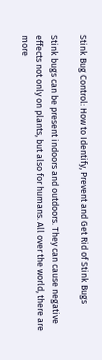Stink Bug Control: How to Identify, Prevent and Get Rid of Stink Bugs

Stink bugs can be present indoors and outdoors. They can cause negative effects not only on plants, but also for humans. All over the world, there are more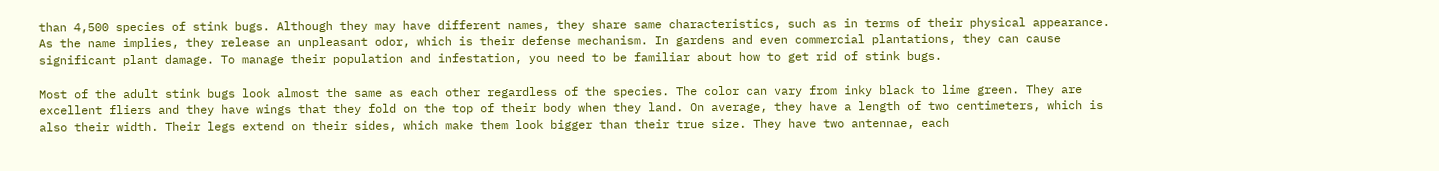than 4,500 species of stink bugs. Although they may have different names, they share same characteristics, such as in terms of their physical appearance. As the name implies, they release an unpleasant odor, which is their defense mechanism. In gardens and even commercial plantations, they can cause significant plant damage. To manage their population and infestation, you need to be familiar about how to get rid of stink bugs.

Most of the adult stink bugs look almost the same as each other regardless of the species. The color can vary from inky black to lime green. They are excellent fliers and they have wings that they fold on the top of their body when they land. On average, they have a length of two centimeters, which is also their width. Their legs extend on their sides, which make them look bigger than their true size. They have two antennae, each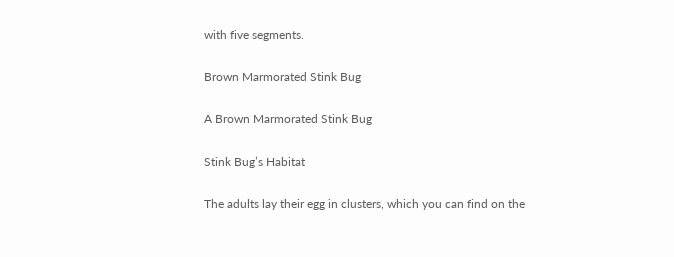with five segments.

Brown Marmorated Stink Bug

A Brown Marmorated Stink Bug

Stink Bug’s Habitat

The adults lay their egg in clusters, which you can find on the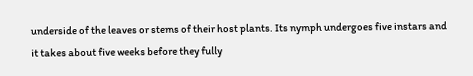underside of the leaves or stems of their host plants. Its nymph undergoes five instars and it takes about five weeks before they fully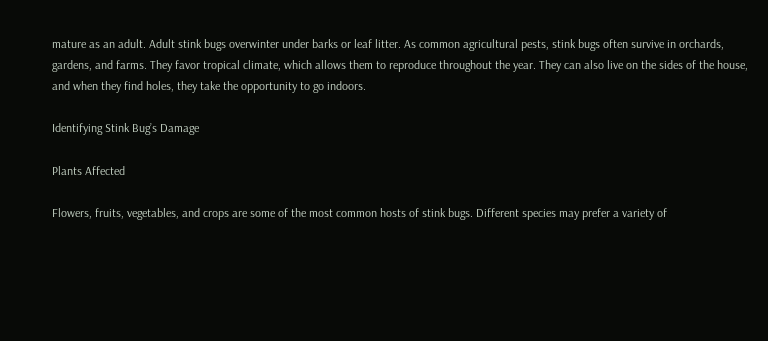mature as an adult. Adult stink bugs overwinter under barks or leaf litter. As common agricultural pests, stink bugs often survive in orchards, gardens, and farms. They favor tropical climate, which allows them to reproduce throughout the year. They can also live on the sides of the house, and when they find holes, they take the opportunity to go indoors.

Identifying Stink Bug’s Damage

Plants Affected

Flowers, fruits, vegetables, and crops are some of the most common hosts of stink bugs. Different species may prefer a variety of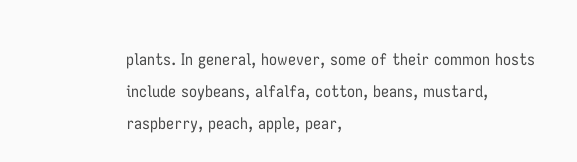plants. In general, however, some of their common hosts include soybeans, alfalfa, cotton, beans, mustard, raspberry, peach, apple, pear,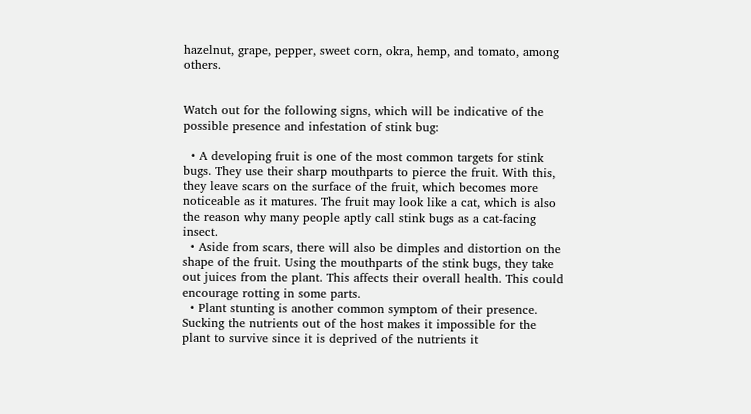hazelnut, grape, pepper, sweet corn, okra, hemp, and tomato, among others.


Watch out for the following signs, which will be indicative of the possible presence and infestation of stink bug:

  • A developing fruit is one of the most common targets for stink bugs. They use their sharp mouthparts to pierce the fruit. With this, they leave scars on the surface of the fruit, which becomes more noticeable as it matures. The fruit may look like a cat, which is also the reason why many people aptly call stink bugs as a cat-facing insect.
  • Aside from scars, there will also be dimples and distortion on the shape of the fruit. Using the mouthparts of the stink bugs, they take out juices from the plant. This affects their overall health. This could encourage rotting in some parts.
  • Plant stunting is another common symptom of their presence. Sucking the nutrients out of the host makes it impossible for the plant to survive since it is deprived of the nutrients it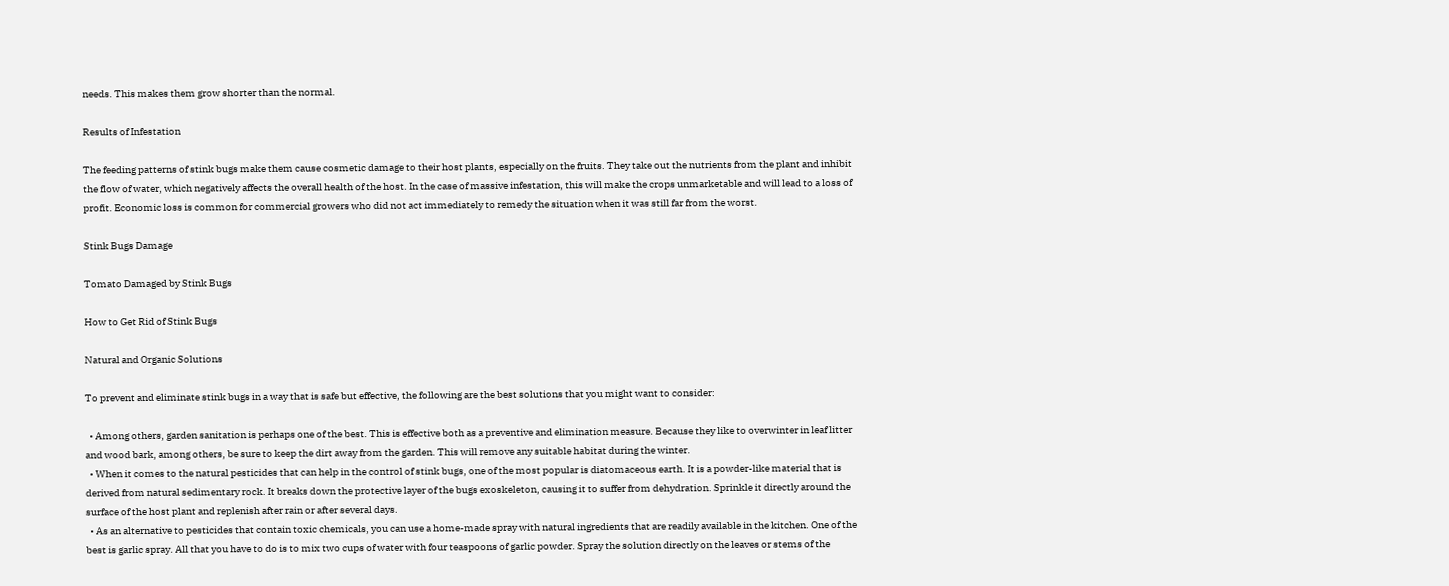needs. This makes them grow shorter than the normal.

Results of Infestation

The feeding patterns of stink bugs make them cause cosmetic damage to their host plants, especially on the fruits. They take out the nutrients from the plant and inhibit the flow of water, which negatively affects the overall health of the host. In the case of massive infestation, this will make the crops unmarketable and will lead to a loss of profit. Economic loss is common for commercial growers who did not act immediately to remedy the situation when it was still far from the worst.

Stink Bugs Damage

Tomato Damaged by Stink Bugs

How to Get Rid of Stink Bugs

Natural and Organic Solutions

To prevent and eliminate stink bugs in a way that is safe but effective, the following are the best solutions that you might want to consider:

  • Among others, garden sanitation is perhaps one of the best. This is effective both as a preventive and elimination measure. Because they like to overwinter in leaf litter and wood bark, among others, be sure to keep the dirt away from the garden. This will remove any suitable habitat during the winter.
  • When it comes to the natural pesticides that can help in the control of stink bugs, one of the most popular is diatomaceous earth. It is a powder-like material that is derived from natural sedimentary rock. It breaks down the protective layer of the bugs exoskeleton, causing it to suffer from dehydration. Sprinkle it directly around the surface of the host plant and replenish after rain or after several days.
  • As an alternative to pesticides that contain toxic chemicals, you can use a home-made spray with natural ingredients that are readily available in the kitchen. One of the best is garlic spray. All that you have to do is to mix two cups of water with four teaspoons of garlic powder. Spray the solution directly on the leaves or stems of the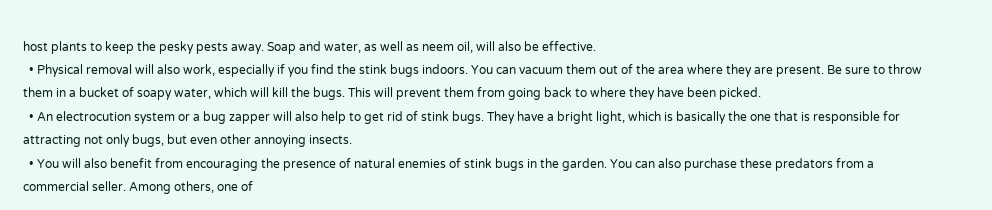host plants to keep the pesky pests away. Soap and water, as well as neem oil, will also be effective.
  • Physical removal will also work, especially if you find the stink bugs indoors. You can vacuum them out of the area where they are present. Be sure to throw them in a bucket of soapy water, which will kill the bugs. This will prevent them from going back to where they have been picked.
  • An electrocution system or a bug zapper will also help to get rid of stink bugs. They have a bright light, which is basically the one that is responsible for attracting not only bugs, but even other annoying insects.
  • You will also benefit from encouraging the presence of natural enemies of stink bugs in the garden. You can also purchase these predators from a commercial seller. Among others, one of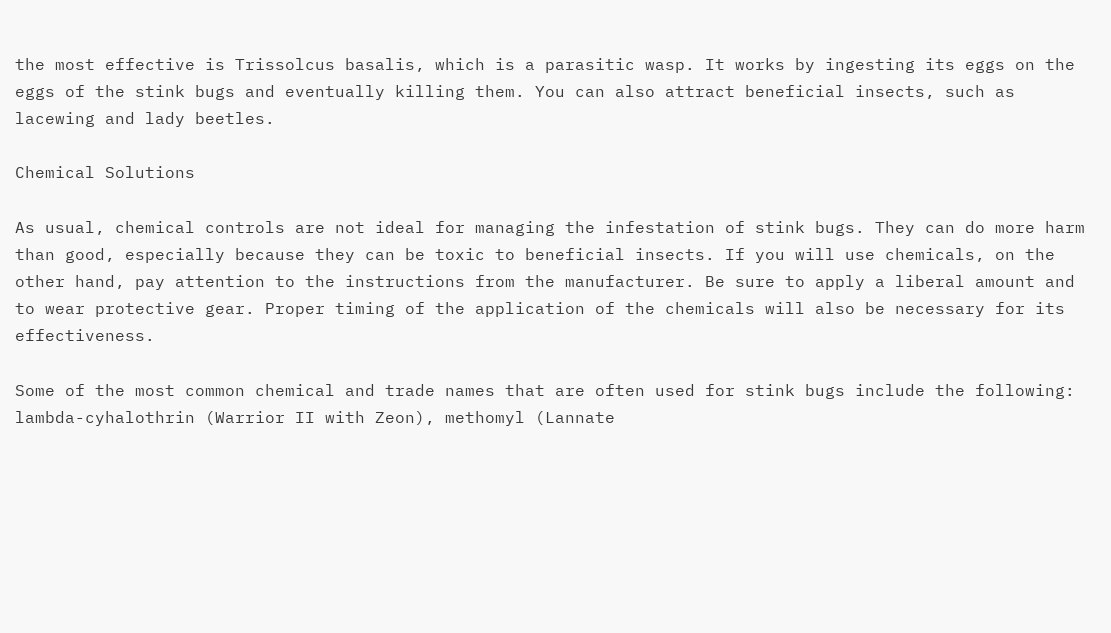the most effective is Trissolcus basalis, which is a parasitic wasp. It works by ingesting its eggs on the eggs of the stink bugs and eventually killing them. You can also attract beneficial insects, such as lacewing and lady beetles.

Chemical Solutions

As usual, chemical controls are not ideal for managing the infestation of stink bugs. They can do more harm than good, especially because they can be toxic to beneficial insects. If you will use chemicals, on the other hand, pay attention to the instructions from the manufacturer. Be sure to apply a liberal amount and to wear protective gear. Proper timing of the application of the chemicals will also be necessary for its effectiveness.

Some of the most common chemical and trade names that are often used for stink bugs include the following: lambda-cyhalothrin (Warrior II with Zeon), methomyl (Lannate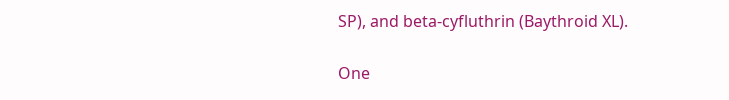SP), and beta-cyfluthrin (Baythroid XL).

One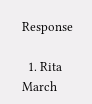Response

  1. Rita March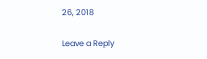26, 2018

Leave a Reply